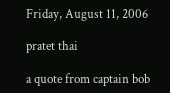Friday, August 11, 2006

pratet thai

a quote from captain bob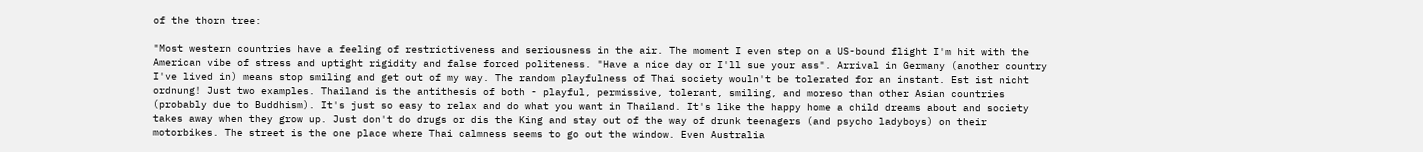of the thorn tree:

"Most western countries have a feeling of restrictiveness and seriousness in the air. The moment I even step on a US-bound flight I'm hit with the American vibe of stress and uptight rigidity and false forced politeness. "Have a nice day or I'll sue your ass". Arrival in Germany (another country I've lived in) means stop smiling and get out of my way. The random playfulness of Thai society wouln't be tolerated for an instant. Est ist nicht ordnung! Just two examples. Thailand is the antithesis of both - playful, permissive, tolerant, smiling, and moreso than other Asian countries (probably due to Buddhism). It's just so easy to relax and do what you want in Thailand. It's like the happy home a child dreams about and society takes away when they grow up. Just don't do drugs or dis the King and stay out of the way of drunk teenagers (and psycho ladyboys) on their motorbikes. The street is the one place where Thai calmness seems to go out the window. Even Australia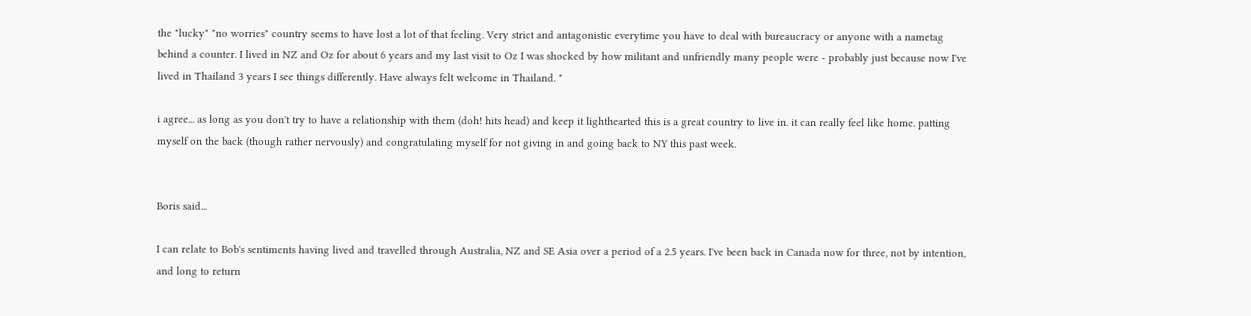the "lucky" "no worries" country seems to have lost a lot of that feeling. Very strict and antagonistic everytime you have to deal with bureaucracy or anyone with a nametag behind a counter. I lived in NZ and Oz for about 6 years and my last visit to Oz I was shocked by how militant and unfriendly many people were - probably just because now I've lived in Thailand 3 years I see things differently. Have always felt welcome in Thailand. "

i agree... as long as you don't try to have a relationship with them (doh! hits head) and keep it lighthearted this is a great country to live in. it can really feel like home. patting myself on the back (though rather nervously) and congratulating myself for not giving in and going back to NY this past week.


Boris said...

I can relate to Bob's sentiments having lived and travelled through Australia, NZ and SE Asia over a period of a 2.5 years. I've been back in Canada now for three, not by intention, and long to return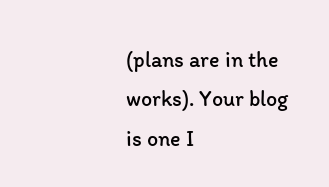(plans are in the works). Your blog is one I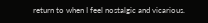return to when I feel nostalgic and vicarious.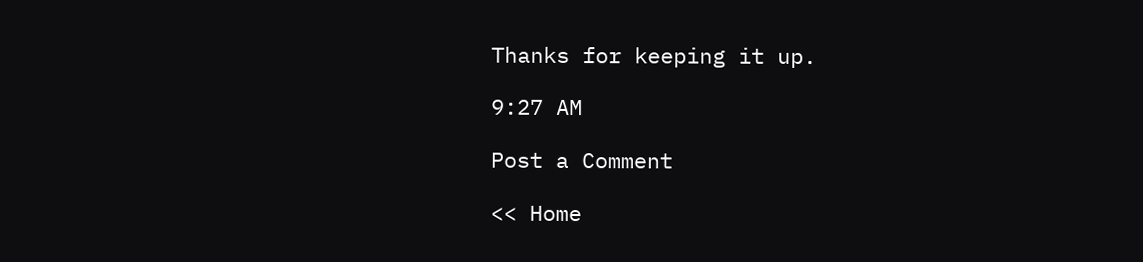Thanks for keeping it up.

9:27 AM

Post a Comment

<< Home